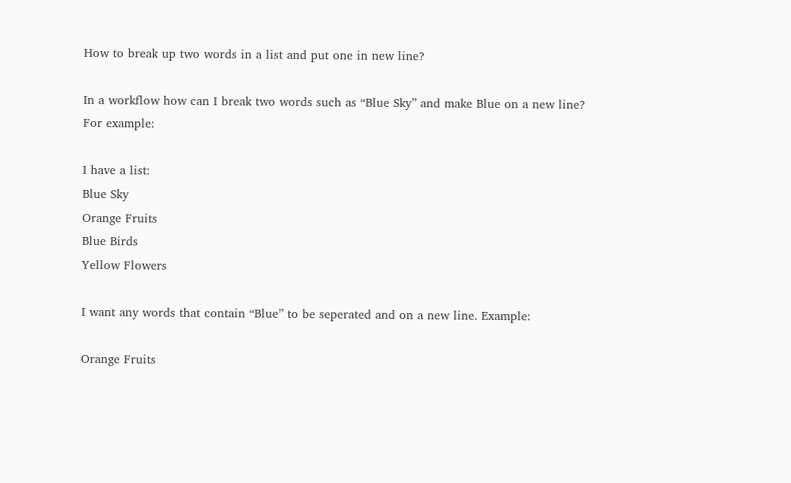How to break up two words in a list and put one in new line?

In a workflow how can I break two words such as “Blue Sky” and make Blue on a new line? For example:

I have a list:
Blue Sky
Orange Fruits
Blue Birds
Yellow Flowers

I want any words that contain “Blue” to be seperated and on a new line. Example:

Orange Fruits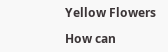Yellow Flowers

How can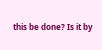this be done? Is it by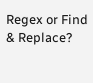Regex or Find & Replace?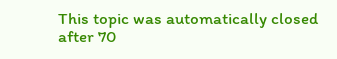This topic was automatically closed after 70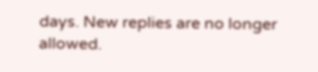days. New replies are no longer allowed.